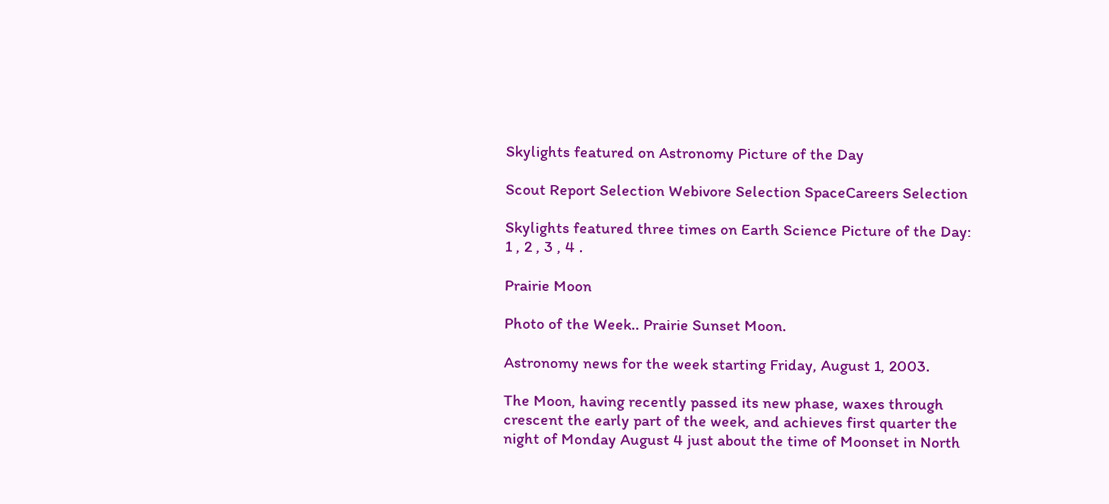Skylights featured on Astronomy Picture of the Day

Scout Report Selection Webivore Selection SpaceCareers Selection

Skylights featured three times on Earth Science Picture of the Day: 1 , 2 , 3 , 4 .

Prairie Moon

Photo of the Week.. Prairie Sunset Moon.

Astronomy news for the week starting Friday, August 1, 2003.

The Moon, having recently passed its new phase, waxes through crescent the early part of the week, and achieves first quarter the night of Monday August 4 just about the time of Moonset in North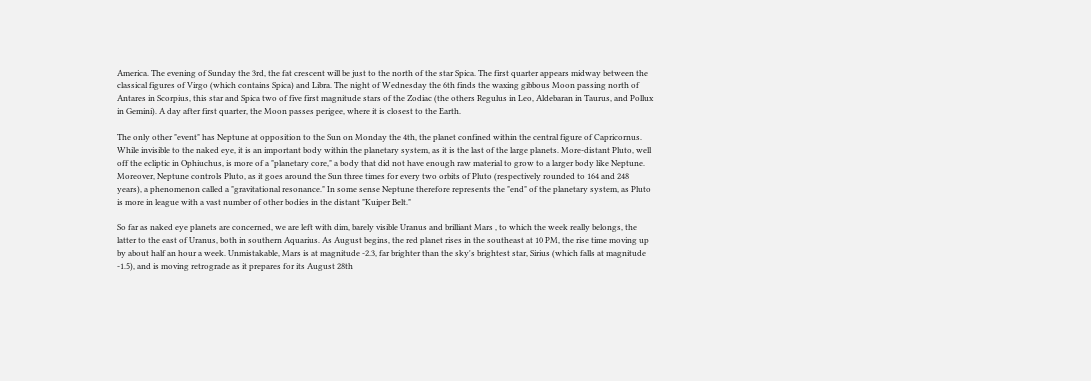America. The evening of Sunday the 3rd, the fat crescent will be just to the north of the star Spica. The first quarter appears midway between the classical figures of Virgo (which contains Spica) and Libra. The night of Wednesday the 6th finds the waxing gibbous Moon passing north of Antares in Scorpius, this star and Spica two of five first magnitude stars of the Zodiac (the others Regulus in Leo, Aldebaran in Taurus, and Pollux in Gemini). A day after first quarter, the Moon passes perigee, where it is closest to the Earth.

The only other "event" has Neptune at opposition to the Sun on Monday the 4th, the planet confined within the central figure of Capricornus. While invisible to the naked eye, it is an important body within the planetary system, as it is the last of the large planets. More-distant Pluto, well off the ecliptic in Ophiuchus, is more of a "planetary core," a body that did not have enough raw material to grow to a larger body like Neptune. Moreover, Neptune controls Pluto, as it goes around the Sun three times for every two orbits of Pluto (respectively rounded to 164 and 248 years), a phenomenon called a "gravitational resonance." In some sense Neptune therefore represents the "end" of the planetary system, as Pluto is more in league with a vast number of other bodies in the distant "Kuiper Belt."

So far as naked eye planets are concerned, we are left with dim, barely visible Uranus and brilliant Mars , to which the week really belongs, the latter to the east of Uranus, both in southern Aquarius. As August begins, the red planet rises in the southeast at 10 PM, the rise time moving up by about half an hour a week. Unmistakable, Mars is at magnitude -2.3, far brighter than the sky's brightest star, Sirius (which falls at magnitude -1.5), and is moving retrograde as it prepares for its August 28th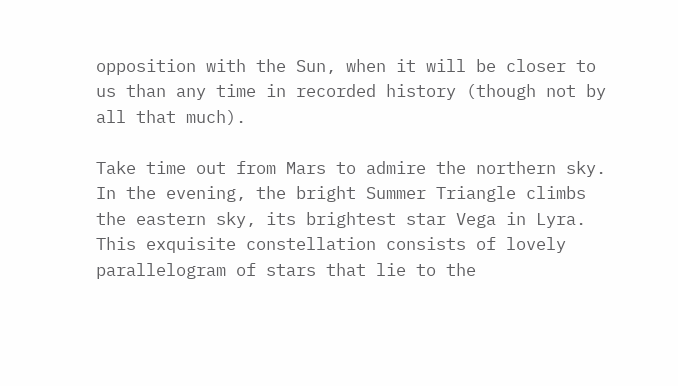opposition with the Sun, when it will be closer to us than any time in recorded history (though not by all that much).

Take time out from Mars to admire the northern sky. In the evening, the bright Summer Triangle climbs the eastern sky, its brightest star Vega in Lyra. This exquisite constellation consists of lovely parallelogram of stars that lie to the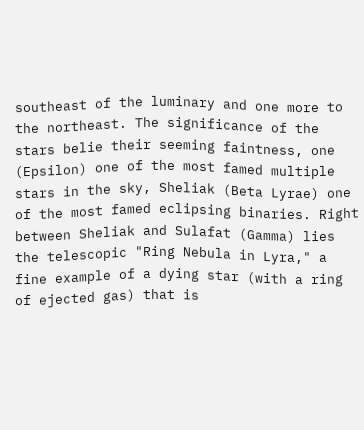southeast of the luminary and one more to the northeast. The significance of the stars belie their seeming faintness, one (Epsilon) one of the most famed multiple stars in the sky, Sheliak (Beta Lyrae) one of the most famed eclipsing binaries. Right between Sheliak and Sulafat (Gamma) lies the telescopic "Ring Nebula in Lyra," a fine example of a dying star (with a ring of ejected gas) that is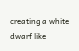creating a white dwarf like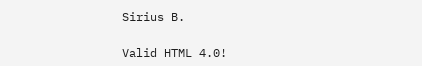Sirius B.

Valid HTML 4.0!